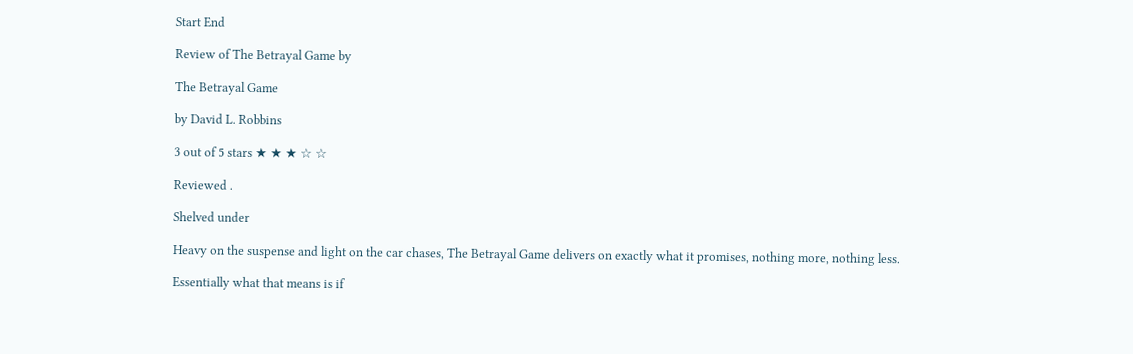Start End

Review of The Betrayal Game by

The Betrayal Game

by David L. Robbins

3 out of 5 stars ★ ★ ★ ☆ ☆

Reviewed .

Shelved under

Heavy on the suspense and light on the car chases, The Betrayal Game delivers on exactly what it promises, nothing more, nothing less.

Essentially what that means is if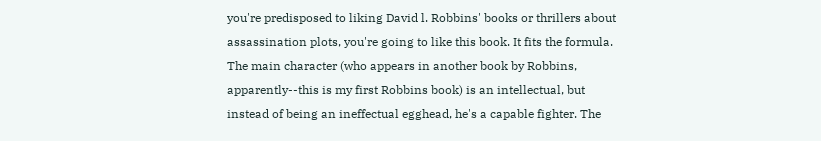you're predisposed to liking David l. Robbins' books or thrillers about assassination plots, you're going to like this book. It fits the formula. The main character (who appears in another book by Robbins, apparently--this is my first Robbins book) is an intellectual, but instead of being an ineffectual egghead, he's a capable fighter. The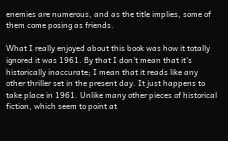enemies are numerous, and as the title implies, some of them come posing as friends.

What I really enjoyed about this book was how it totally ignored it was 1961. By that I don't mean that it's historically inaccurate; I mean that it reads like any other thriller set in the present day. It just happens to take place in 1961. Unlike many other pieces of historical fiction, which seem to point at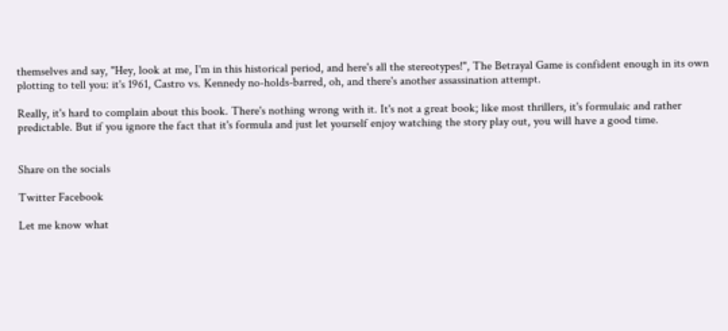themselves and say, "Hey, look at me, I'm in this historical period, and here's all the stereotypes!", The Betrayal Game is confident enough in its own plotting to tell you: it's 1961, Castro vs. Kennedy no-holds-barred, oh, and there's another assassination attempt.

Really, it's hard to complain about this book. There's nothing wrong with it. It's not a great book; like most thrillers, it's formulaic and rather predictable. But if you ignore the fact that it's formula and just let yourself enjoy watching the story play out, you will have a good time.


Share on the socials

Twitter Facebook

Let me know what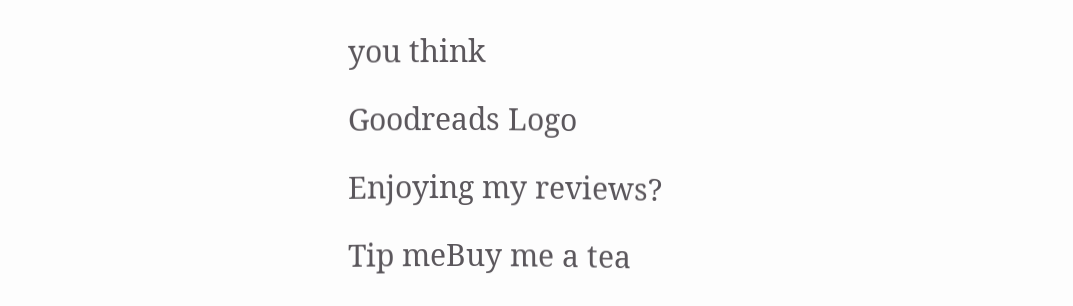you think

Goodreads Logo

Enjoying my reviews?

Tip meBuy me a tea